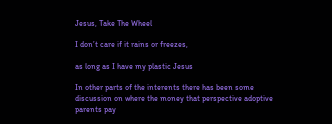Jesus, Take The Wheel

I don’t care if it rains or freezes,

as long as I have my plastic Jesus

In other parts of the interents there has been some discussion on where the money that perspective adoptive parents pay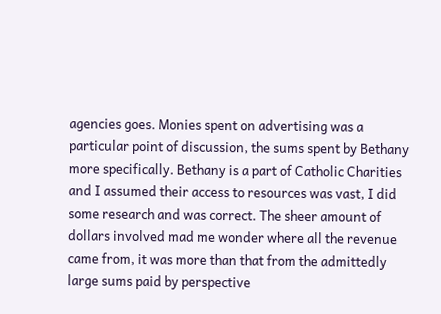agencies goes. Monies spent on advertising was a particular point of discussion, the sums spent by Bethany more specifically. Bethany is a part of Catholic Charities and I assumed their access to resources was vast, I did some research and was correct. The sheer amount of dollars involved mad me wonder where all the revenue came from, it was more than that from the admittedly large sums paid by perspective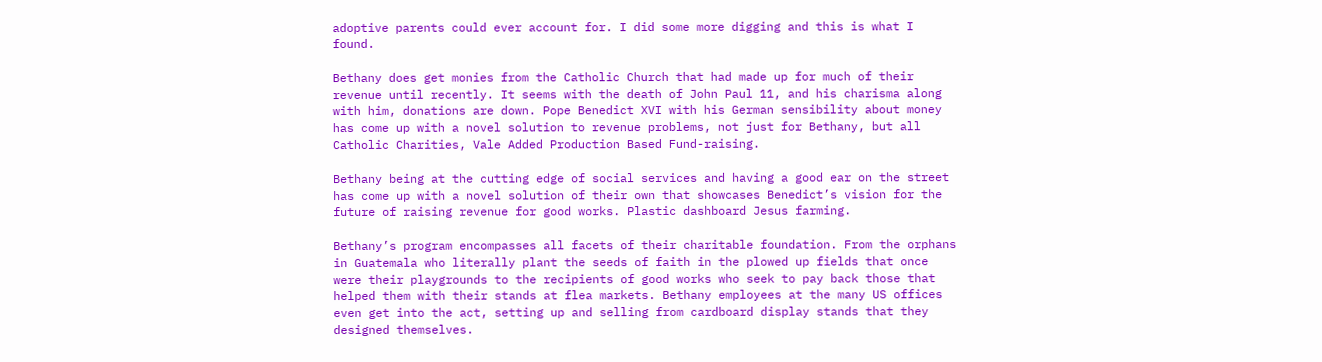adoptive parents could ever account for. I did some more digging and this is what I found.

Bethany does get monies from the Catholic Church that had made up for much of their revenue until recently. It seems with the death of John Paul 11, and his charisma along with him, donations are down. Pope Benedict XVI with his German sensibility about money has come up with a novel solution to revenue problems, not just for Bethany, but all Catholic Charities, Vale Added Production Based Fund-raising.

Bethany being at the cutting edge of social services and having a good ear on the street has come up with a novel solution of their own that showcases Benedict’s vision for the future of raising revenue for good works. Plastic dashboard Jesus farming.

Bethany’s program encompasses all facets of their charitable foundation. From the orphans in Guatemala who literally plant the seeds of faith in the plowed up fields that once were their playgrounds to the recipients of good works who seek to pay back those that helped them with their stands at flea markets. Bethany employees at the many US offices even get into the act, setting up and selling from cardboard display stands that they designed themselves.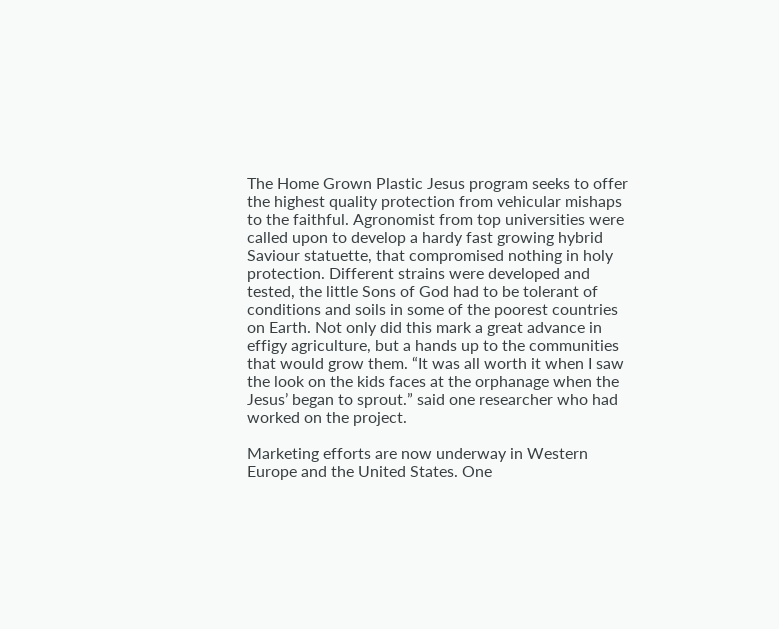The Home Grown Plastic Jesus program seeks to offer the highest quality protection from vehicular mishaps to the faithful. Agronomist from top universities were called upon to develop a hardy fast growing hybrid Saviour statuette, that compromised nothing in holy protection. Different strains were developed and tested, the little Sons of God had to be tolerant of conditions and soils in some of the poorest countries on Earth. Not only did this mark a great advance in effigy agriculture, but a hands up to the communities that would grow them. “It was all worth it when I saw the look on the kids faces at the orphanage when the Jesus’ began to sprout.” said one researcher who had worked on the project.

Marketing efforts are now underway in Western Europe and the United States. One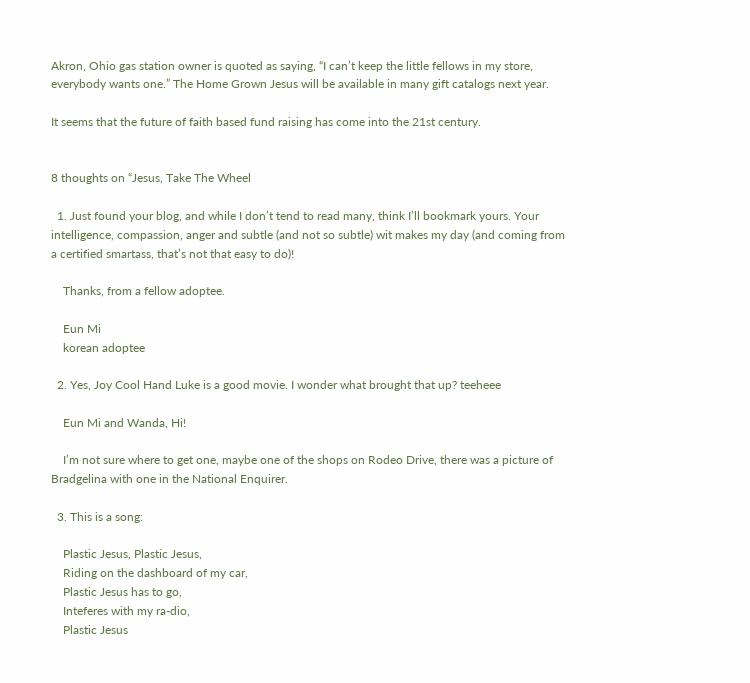Akron, Ohio gas station owner is quoted as saying, “I can’t keep the little fellows in my store, everybody wants one.” The Home Grown Jesus will be available in many gift catalogs next year.

It seems that the future of faith based fund raising has come into the 21st century.


8 thoughts on “Jesus, Take The Wheel

  1. Just found your blog, and while I don’t tend to read many, think I’ll bookmark yours. Your intelligence, compassion, anger and subtle (and not so subtle) wit makes my day (and coming from a certified smartass, that’s not that easy to do)!

    Thanks, from a fellow adoptee.

    Eun Mi
    korean adoptee

  2. Yes, Joy Cool Hand Luke is a good movie. I wonder what brought that up? teeheee

    Eun Mi and Wanda, Hi!

    I’m not sure where to get one, maybe one of the shops on Rodeo Drive, there was a picture of Bradgelina with one in the National Enquirer.

  3. This is a song:

    Plastic Jesus, Plastic Jesus,
    Riding on the dashboard of my car,
    Plastic Jesus has to go,
    Inteferes with my ra-dio,
    Plastic Jesus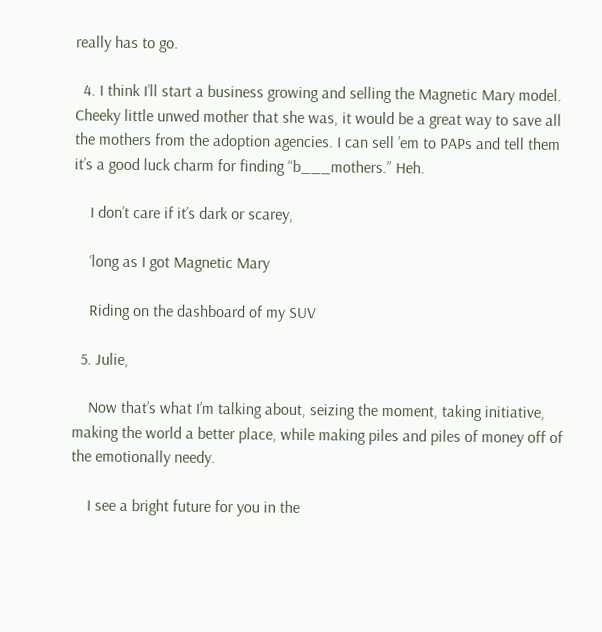really has to go.

  4. I think I’ll start a business growing and selling the Magnetic Mary model. Cheeky little unwed mother that she was, it would be a great way to save all the mothers from the adoption agencies. I can sell ’em to PAPs and tell them it’s a good luck charm for finding “b___mothers.” Heh.

    I don’t care if it’s dark or scarey,

    ‘long as I got Magnetic Mary

    Riding on the dashboard of my SUV

  5. Julie,

    Now that’s what I’m talking about, seizing the moment, taking initiative, making the world a better place, while making piles and piles of money off of the emotionally needy.

    I see a bright future for you in the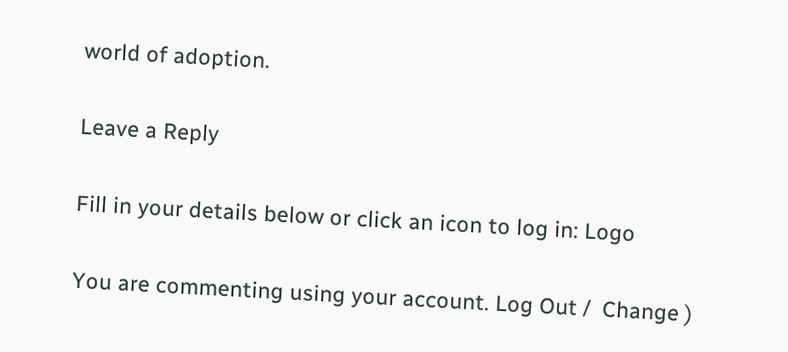world of adoption.

Leave a Reply

Fill in your details below or click an icon to log in: Logo

You are commenting using your account. Log Out /  Change )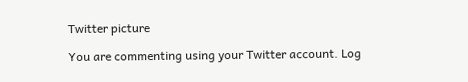Twitter picture

You are commenting using your Twitter account. Log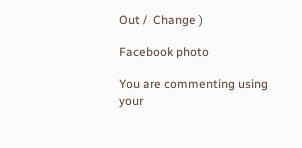Out /  Change )

Facebook photo

You are commenting using your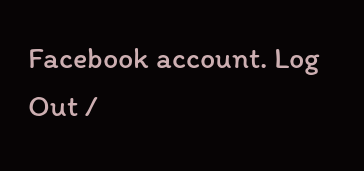Facebook account. Log Out /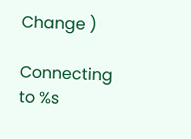Change )

Connecting to %s